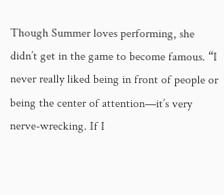Though Summer loves performing, she didn’t get in the game to become famous. “I never really liked being in front of people or being the center of attention—it’s very nerve-wrecking. If I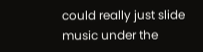could really just slide music under the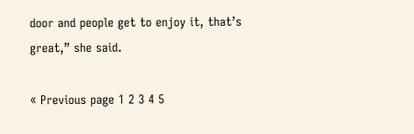door and people get to enjoy it, that’s great,” she said.

« Previous page 1 2 3 4 5